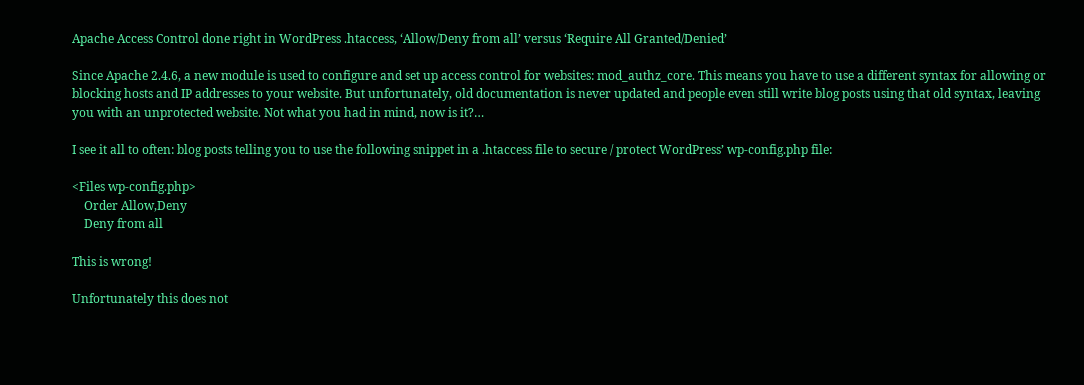Apache Access Control done right in WordPress .htaccess, ‘Allow/Deny from all’ versus ‘Require All Granted/Denied’

Since Apache 2.4.6, a new module is used to configure and set up access control for websites: mod_authz_core. This means you have to use a different syntax for allowing or blocking hosts and IP addresses to your website. But unfortunately, old documentation is never updated and people even still write blog posts using that old syntax, leaving you with an unprotected website. Not what you had in mind, now is it?…

I see it all to often: blog posts telling you to use the following snippet in a .htaccess file to secure / protect WordPress’ wp-config.php file:

<Files wp-config.php>
    Order Allow,Deny
    Deny from all

This is wrong!

Unfortunately this does not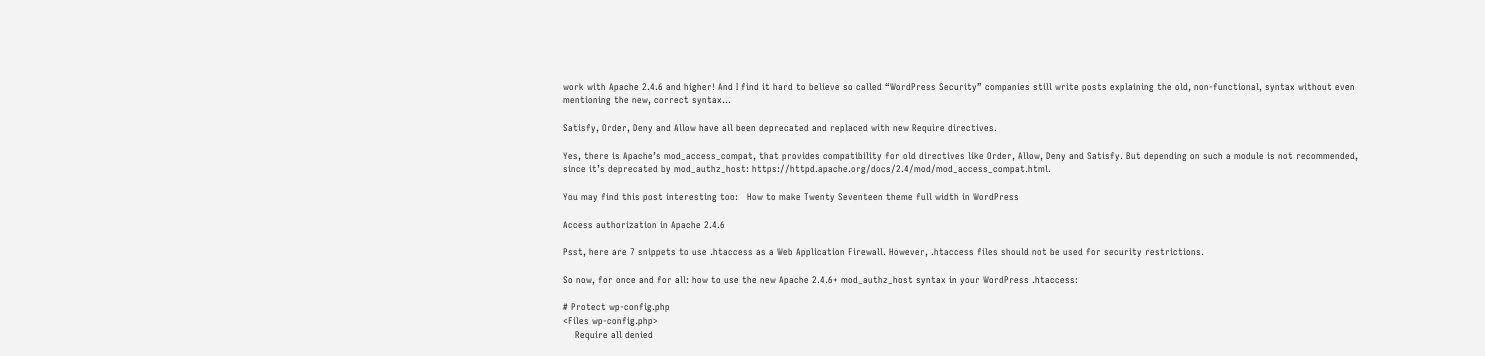work with Apache 2.4.6 and higher! And I find it hard to believe so called “WordPress Security” companies still write posts explaining the old, non-functional, syntax without even mentioning the new, correct syntax…

Satisfy, Order, Deny and Allow have all been deprecated and replaced with new Require directives.

Yes, there is Apache’s mod_access_compat, that provides compatibility for old directives like Order, Allow, Deny and Satisfy. But depending on such a module is not recommended, since it’s deprecated by mod_authz_host: https://httpd.apache.org/docs/2.4/mod/mod_access_compat.html.

You may find this post interesting too:   How to make Twenty Seventeen theme full width in WordPress

Access authorization in Apache 2.4.6

Psst, here are 7 snippets to use .htaccess as a Web Application Firewall. However, .htaccess files should not be used for security restrictions.

So now, for once and for all: how to use the new Apache 2.4.6+ mod_authz_host syntax in your WordPress .htaccess:

# Protect wp-config.php
<Files wp-config.php>
    Require all denied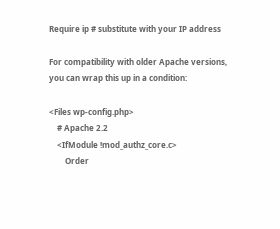Require ip # substitute with your IP address

For compatibility with older Apache versions, you can wrap this up in a condition:

<Files wp-config.php>
    # Apache 2.2
    <IfModule !mod_authz_core.c>
        Order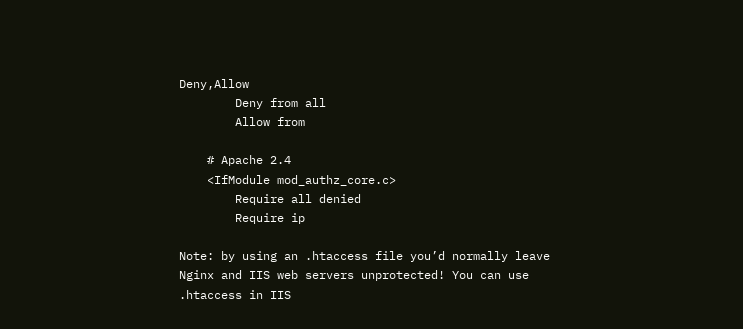Deny,Allow
        Deny from all
        Allow from

    # Apache 2.4
    <IfModule mod_authz_core.c>
        Require all denied
        Require ip

Note: by using an .htaccess file you’d normally leave Nginx and IIS web servers unprotected! You can use .htaccess in IIS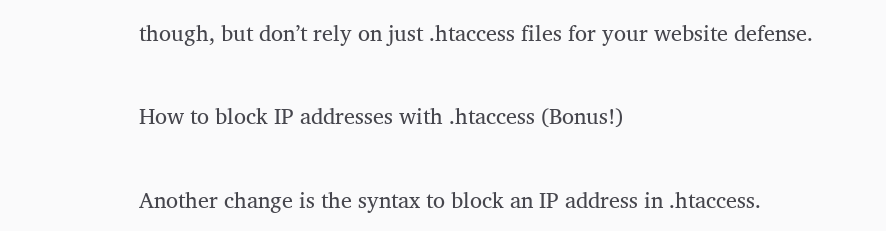though, but don’t rely on just .htaccess files for your website defense.

How to block IP addresses with .htaccess (Bonus!)

Another change is the syntax to block an IP address in .htaccess.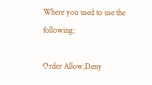Where you used to use the following:

Order Allow,Deny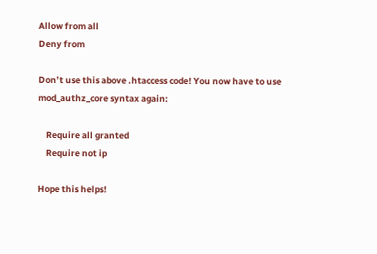Allow from all
Deny from

Don’t use this above .htaccess code! You now have to use mod_authz_core syntax again:

    Require all granted
    Require not ip

Hope this helps!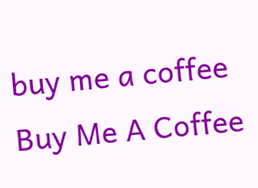buy me a coffee
Buy Me A Coffee